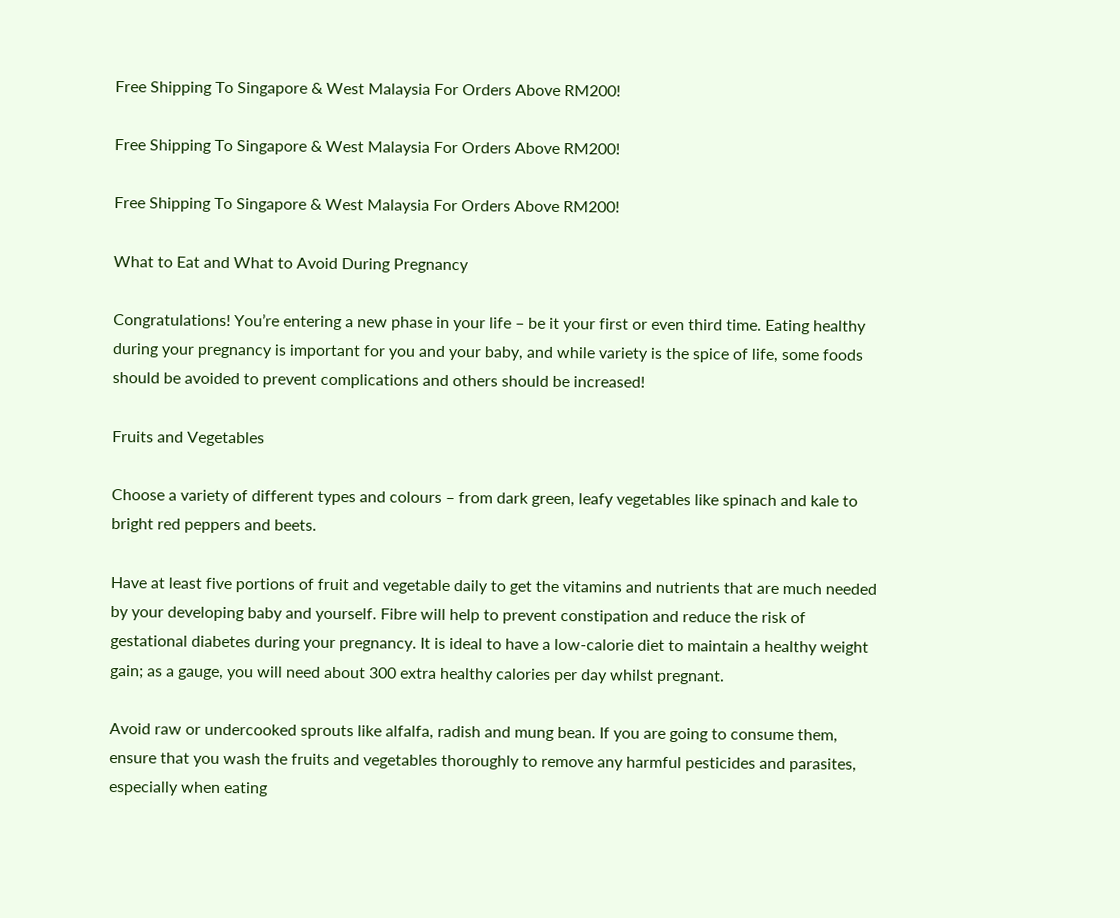Free Shipping To Singapore & West Malaysia For Orders Above RM200!

Free Shipping To Singapore & West Malaysia For Orders Above RM200!

Free Shipping To Singapore & West Malaysia For Orders Above RM200!

What to Eat and What to Avoid During Pregnancy

Congratulations! You’re entering a new phase in your life – be it your first or even third time. Eating healthy during your pregnancy is important for you and your baby, and while variety is the spice of life, some foods should be avoided to prevent complications and others should be increased!

Fruits and Vegetables

Choose a variety of different types and colours – from dark green, leafy vegetables like spinach and kale to bright red peppers and beets.

Have at least five portions of fruit and vegetable daily to get the vitamins and nutrients that are much needed by your developing baby and yourself. Fibre will help to prevent constipation and reduce the risk of gestational diabetes during your pregnancy. It is ideal to have a low-calorie diet to maintain a healthy weight gain; as a gauge, you will need about 300 extra healthy calories per day whilst pregnant.

Avoid raw or undercooked sprouts like alfalfa, radish and mung bean. If you are going to consume them, ensure that you wash the fruits and vegetables thoroughly to remove any harmful pesticides and parasites, especially when eating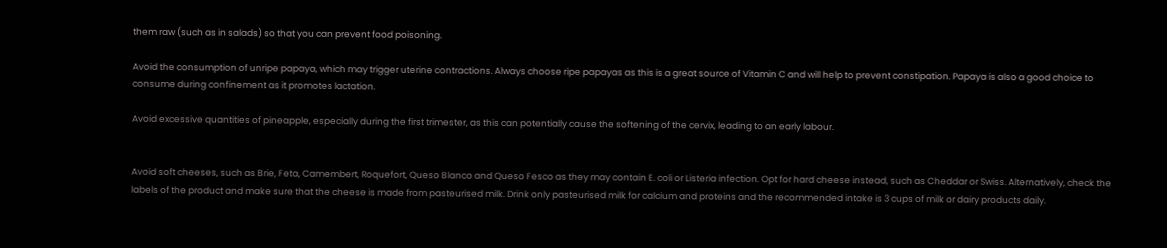them raw (such as in salads) so that you can prevent food poisoning.

Avoid the consumption of unripe papaya, which may trigger uterine contractions. Always choose ripe papayas as this is a great source of Vitamin C and will help to prevent constipation. Papaya is also a good choice to consume during confinement as it promotes lactation.

Avoid excessive quantities of pineapple, especially during the first trimester, as this can potentially cause the softening of the cervix, leading to an early labour.


Avoid soft cheeses, such as Brie, Feta, Camembert, Roquefort, Queso Blanco and Queso Fesco as they may contain E. coli or Listeria infection. Opt for hard cheese instead, such as Cheddar or Swiss. Alternatively, check the labels of the product and make sure that the cheese is made from pasteurised milk. Drink only pasteurised milk for calcium and proteins and the recommended intake is 3 cups of milk or dairy products daily.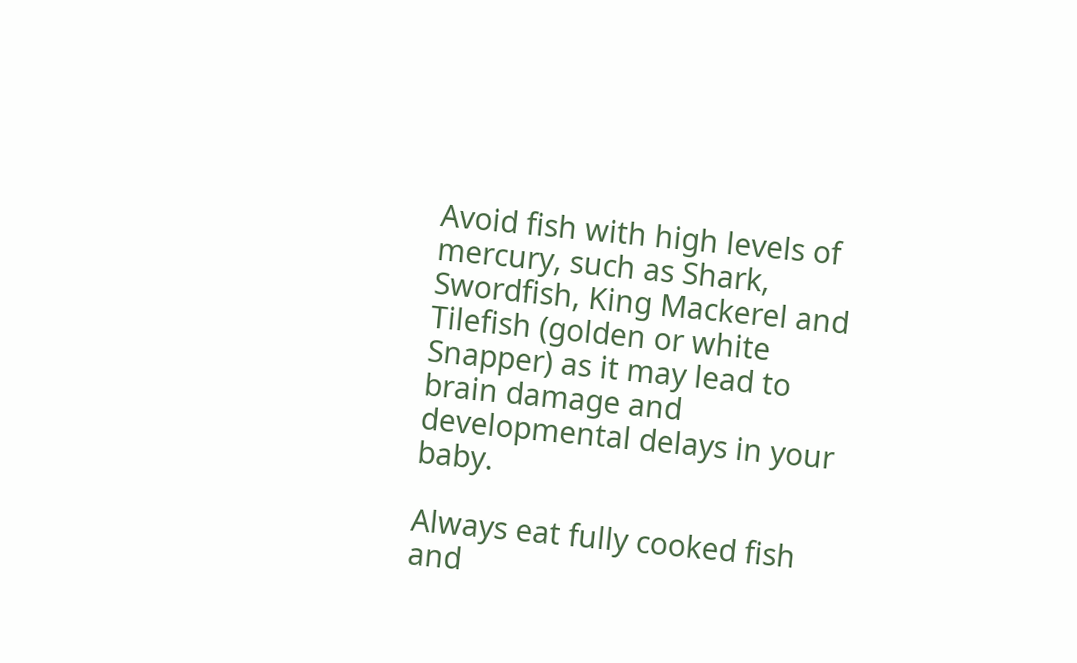Avoid fish with high levels of mercury, such as Shark, Swordfish, King Mackerel and Tilefish (golden or white Snapper) as it may lead to brain damage and developmental delays in your baby.

Always eat fully cooked fish and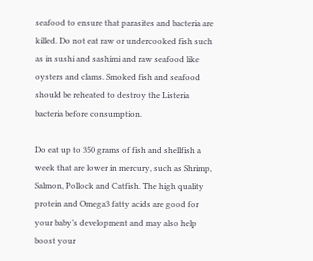seafood to ensure that parasites and bacteria are killed. Do not eat raw or undercooked fish such as in sushi and sashimi and raw seafood like oysters and clams. Smoked fish and seafood should be reheated to destroy the Listeria bacteria before consumption.

Do eat up to 350 grams of fish and shellfish a week that are lower in mercury, such as Shrimp, Salmon, Pollock and Catfish. The high quality protein and Omega3 fatty acids are good for your baby’s development and may also help boost your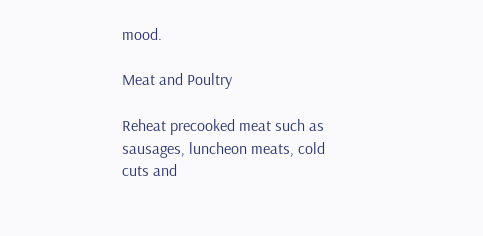mood.

Meat and Poultry

Reheat precooked meat such as sausages, luncheon meats, cold cuts and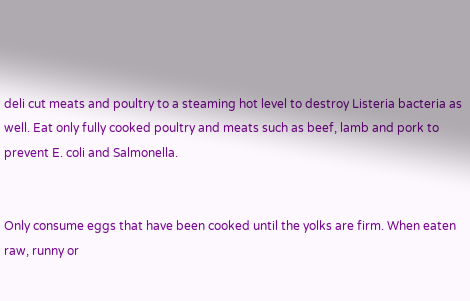deli cut meats and poultry to a steaming hot level to destroy Listeria bacteria as well. Eat only fully cooked poultry and meats such as beef, lamb and pork to prevent E. coli and Salmonella.


Only consume eggs that have been cooked until the yolks are firm. When eaten raw, runny or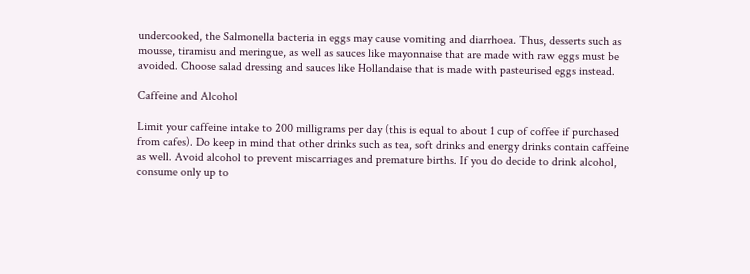undercooked, the Salmonella bacteria in eggs may cause vomiting and diarrhoea. Thus, desserts such as mousse, tiramisu and meringue, as well as sauces like mayonnaise that are made with raw eggs must be avoided. Choose salad dressing and sauces like Hollandaise that is made with pasteurised eggs instead.

Caffeine and Alcohol

Limit your caffeine intake to 200 milligrams per day (this is equal to about 1 cup of coffee if purchased from cafes). Do keep in mind that other drinks such as tea, soft drinks and energy drinks contain caffeine as well. Avoid alcohol to prevent miscarriages and premature births. If you do decide to drink alcohol, consume only up to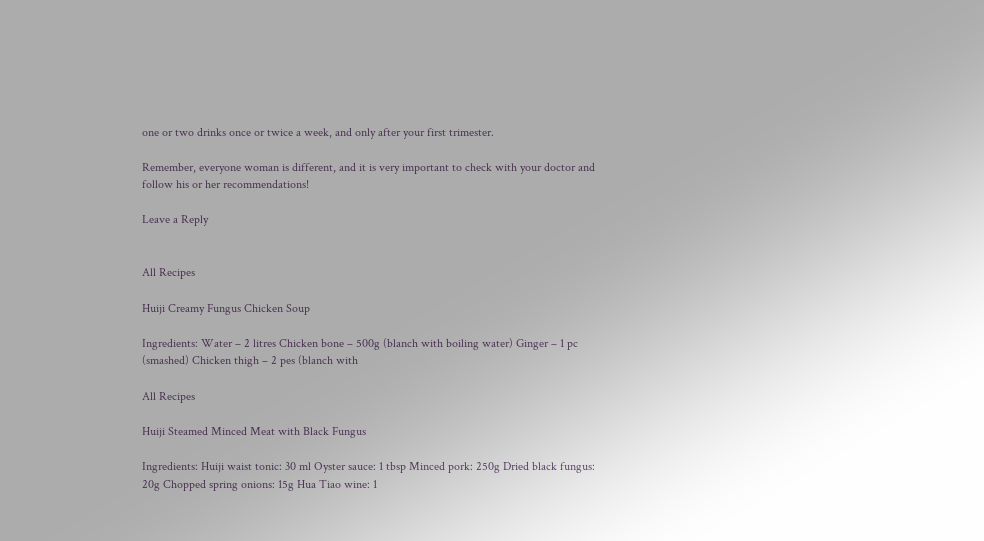one or two drinks once or twice a week, and only after your first trimester.

Remember, everyone woman is different, and it is very important to check with your doctor and follow his or her recommendations!

Leave a Reply


All Recipes

Huiji Creamy Fungus Chicken Soup

Ingredients: Water – 2 litres Chicken bone – 500g (blanch with boiling water) Ginger – 1 pc (smashed) Chicken thigh – 2 pes (blanch with

All Recipes

Huiji Steamed Minced Meat with Black Fungus

Ingredients: Huiji waist tonic: 30 ml Oyster sauce: 1 tbsp Minced pork: 250g Dried black fungus: 20g Chopped spring onions: 15g Hua Tiao wine: 1